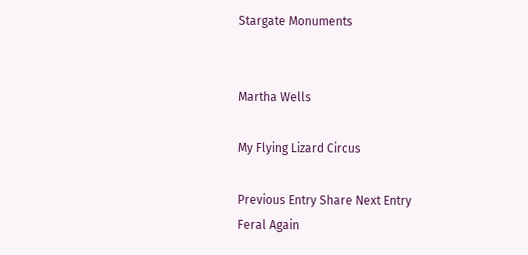Stargate Monuments


Martha Wells

My Flying Lizard Circus

Previous Entry Share Next Entry
Feral Again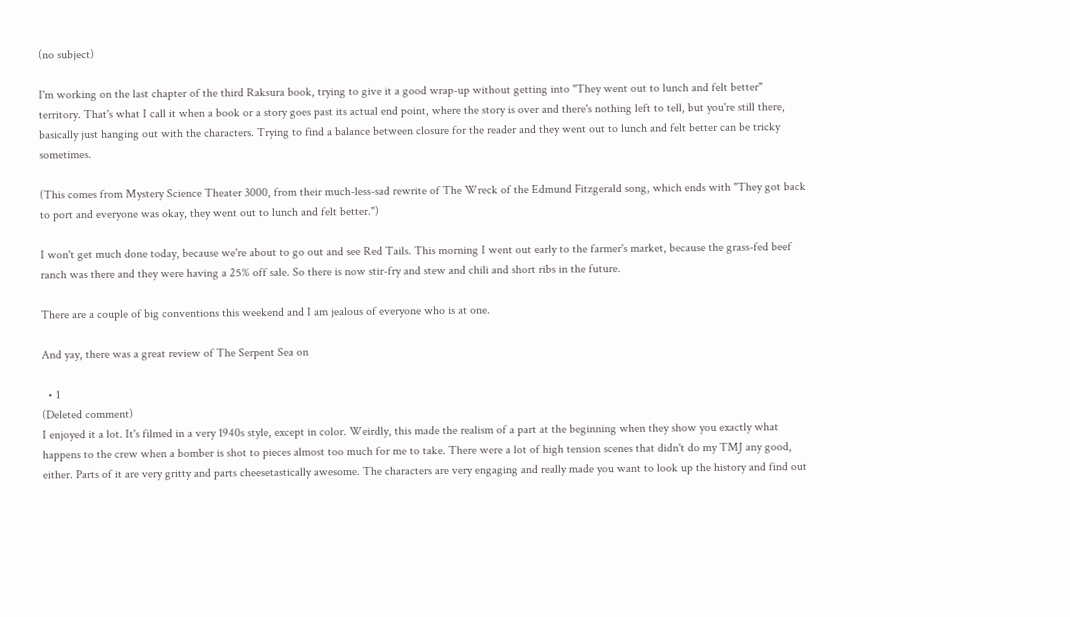(no subject)

I'm working on the last chapter of the third Raksura book, trying to give it a good wrap-up without getting into "They went out to lunch and felt better" territory. That's what I call it when a book or a story goes past its actual end point, where the story is over and there's nothing left to tell, but you're still there, basically just hanging out with the characters. Trying to find a balance between closure for the reader and they went out to lunch and felt better can be tricky sometimes.

(This comes from Mystery Science Theater 3000, from their much-less-sad rewrite of The Wreck of the Edmund Fitzgerald song, which ends with "They got back to port and everyone was okay, they went out to lunch and felt better.")

I won't get much done today, because we're about to go out and see Red Tails. This morning I went out early to the farmer's market, because the grass-fed beef ranch was there and they were having a 25% off sale. So there is now stir-fry and stew and chili and short ribs in the future.

There are a couple of big conventions this weekend and I am jealous of everyone who is at one.

And yay, there was a great review of The Serpent Sea on

  • 1
(Deleted comment)
I enjoyed it a lot. It's filmed in a very 1940s style, except in color. Weirdly, this made the realism of a part at the beginning when they show you exactly what happens to the crew when a bomber is shot to pieces almost too much for me to take. There were a lot of high tension scenes that didn't do my TMJ any good, either. Parts of it are very gritty and parts cheesetastically awesome. The characters are very engaging and really made you want to look up the history and find out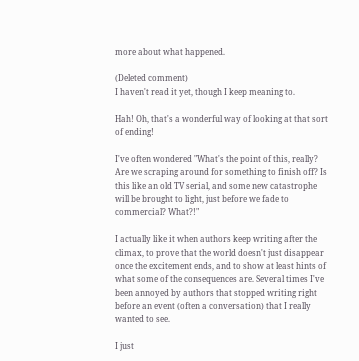more about what happened.

(Deleted comment)
I haven't read it yet, though I keep meaning to.

Hah! Oh, that's a wonderful way of looking at that sort of ending!

I've often wondered "What's the point of this, really? Are we scraping around for something to finish off? Is this like an old TV serial, and some new catastrophe will be brought to light, just before we fade to commercial? What?!"

I actually like it when authors keep writing after the climax, to prove that the world doesn't just disappear once the excitement ends, and to show at least hints of what some of the consequences are. Several times I've been annoyed by authors that stopped writing right before an event (often a conversation) that I really wanted to see.

I just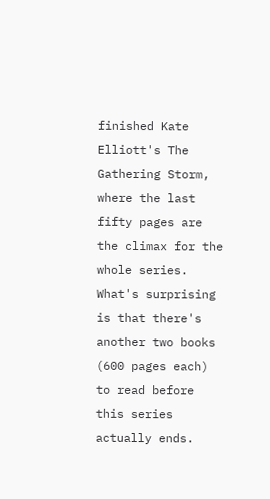finished Kate Elliott's The Gathering Storm, where the last fifty pages are the climax for the whole series. What's surprising is that there's another two books (600 pages each) to read before this series actually ends.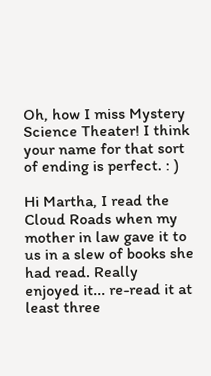Oh, how I miss Mystery Science Theater! I think your name for that sort of ending is perfect. : )

Hi Martha, I read the Cloud Roads when my mother in law gave it to us in a slew of books she had read. Really enjoyed it... re-read it at least three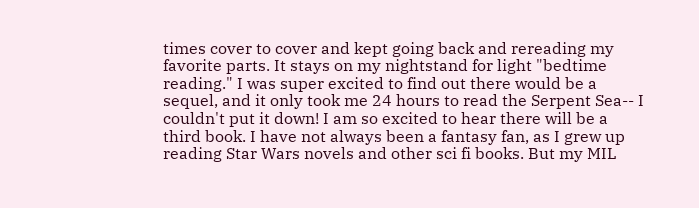times cover to cover and kept going back and rereading my favorite parts. It stays on my nightstand for light "bedtime reading." I was super excited to find out there would be a sequel, and it only took me 24 hours to read the Serpent Sea-- I couldn't put it down! I am so excited to hear there will be a third book. I have not always been a fantasy fan, as I grew up reading Star Wars novels and other sci fi books. But my MIL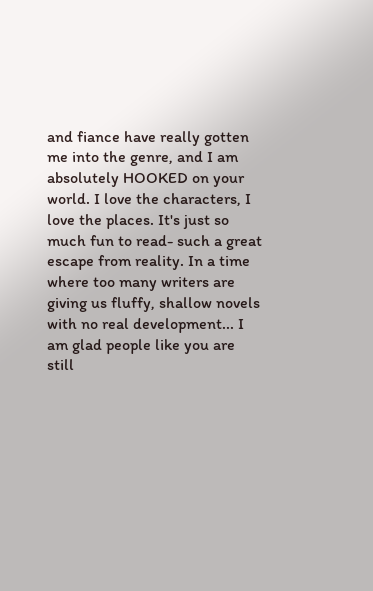and fiance have really gotten me into the genre, and I am absolutely HOOKED on your world. I love the characters, I love the places. It's just so much fun to read- such a great escape from reality. In a time where too many writers are giving us fluffy, shallow novels with no real development... I am glad people like you are still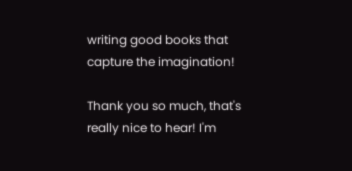writing good books that capture the imagination!

Thank you so much, that's really nice to hear! I'm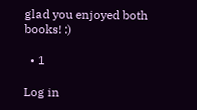glad you enjoyed both books! :)

  • 1

Log in